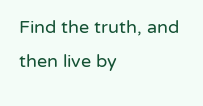Find the truth, and then live by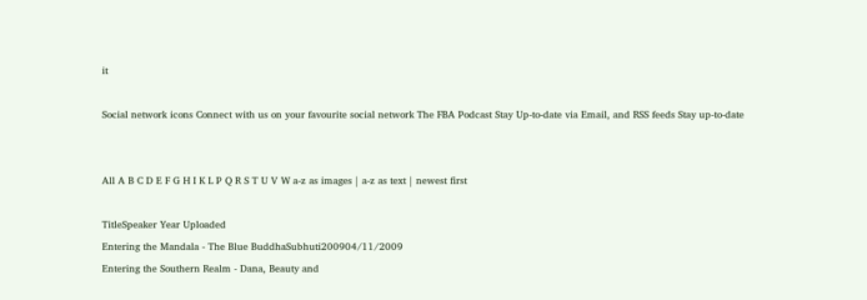it

Social network icons Connect with us on your favourite social network The FBA Podcast Stay Up-to-date via Email, and RSS feeds Stay up-to-date


All A B C D E F G H I K L P Q R S T U V W a-z as images | a-z as text | newest first

TitleSpeaker Year Uploaded
Entering the Mandala - The Blue BuddhaSubhuti200904/11/2009
Entering the Southern Realm - Dana, Beauty and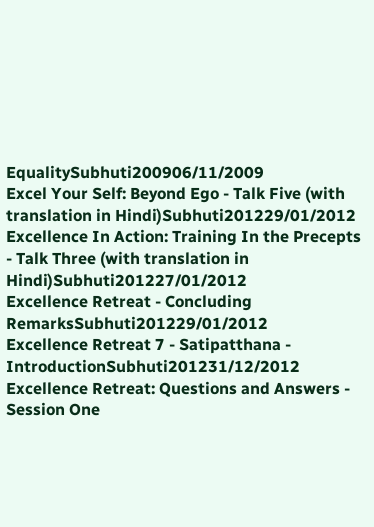EqualitySubhuti200906/11/2009
Excel Your Self: Beyond Ego - Talk Five (with translation in Hindi)Subhuti201229/01/2012
Excellence In Action: Training In the Precepts - Talk Three (with translation in Hindi)Subhuti201227/01/2012
Excellence Retreat - Concluding RemarksSubhuti201229/01/2012
Excellence Retreat 7 - Satipatthana - IntroductionSubhuti201231/12/2012
Excellence Retreat: Questions and Answers - Session One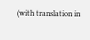(with translation in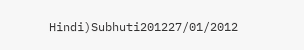Hindi)Subhuti201227/01/2012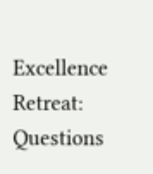Excellence Retreat: Questions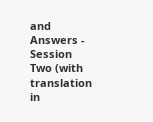and Answers - Session Two (with translation in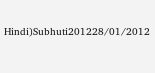Hindi)Subhuti201228/01/2012